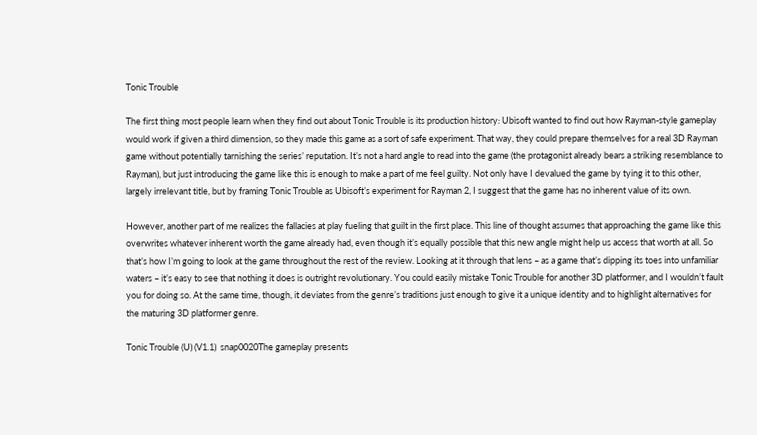Tonic Trouble

The first thing most people learn when they find out about Tonic Trouble is its production history: Ubisoft wanted to find out how Rayman-style gameplay would work if given a third dimension, so they made this game as a sort of safe experiment. That way, they could prepare themselves for a real 3D Rayman game without potentially tarnishing the series’ reputation. It’s not a hard angle to read into the game (the protagonist already bears a striking resemblance to Rayman), but just introducing the game like this is enough to make a part of me feel guilty. Not only have I devalued the game by tying it to this other, largely irrelevant title, but by framing Tonic Trouble as Ubisoft’s experiment for Rayman 2, I suggest that the game has no inherent value of its own.

However, another part of me realizes the fallacies at play fueling that guilt in the first place. This line of thought assumes that approaching the game like this overwrites whatever inherent worth the game already had, even though it’s equally possible that this new angle might help us access that worth at all. So that’s how I’m going to look at the game throughout the rest of the review. Looking at it through that lens – as a game that’s dipping its toes into unfamiliar waters – it’s easy to see that nothing it does is outright revolutionary. You could easily mistake Tonic Trouble for another 3D platformer, and I wouldn’t fault you for doing so. At the same time, though, it deviates from the genre’s traditions just enough to give it a unique identity and to highlight alternatives for the maturing 3D platformer genre.

Tonic Trouble (U) (V1.1)  snap0020The gameplay presents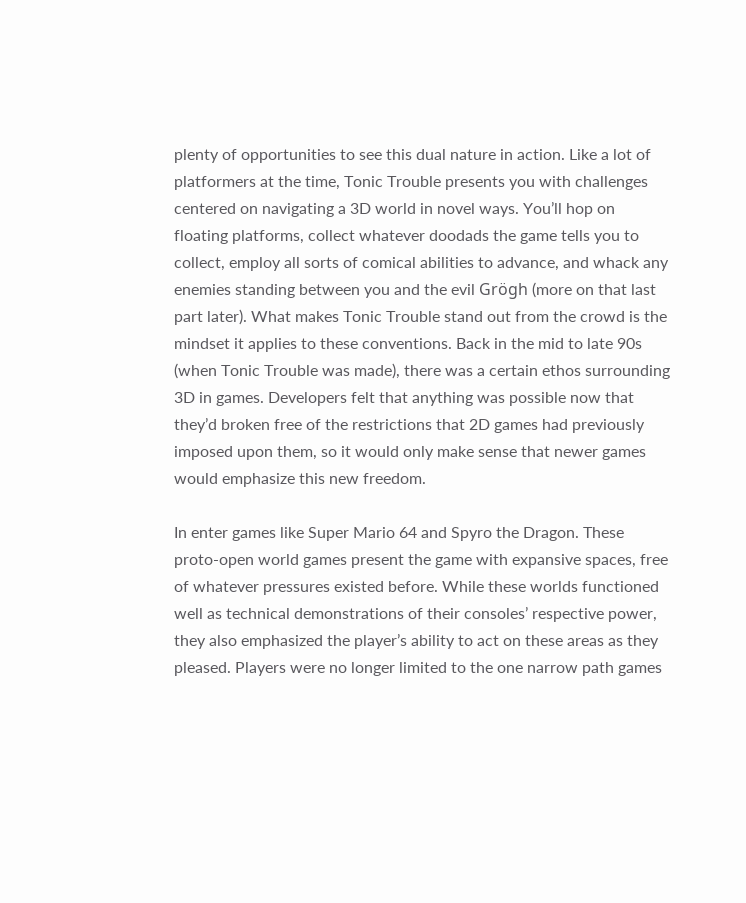plenty of opportunities to see this dual nature in action. Like a lot of platformers at the time, Tonic Trouble presents you with challenges centered on navigating a 3D world in novel ways. You’ll hop on floating platforms, collect whatever doodads the game tells you to collect, employ all sorts of comical abilities to advance, and whack any enemies standing between you and the evil Grögh (more on that last part later). What makes Tonic Trouble stand out from the crowd is the mindset it applies to these conventions. Back in the mid to late 90s (when Tonic Trouble was made), there was a certain ethos surrounding 3D in games. Developers felt that anything was possible now that they’d broken free of the restrictions that 2D games had previously imposed upon them, so it would only make sense that newer games would emphasize this new freedom.

In enter games like Super Mario 64 and Spyro the Dragon. These proto-open world games present the game with expansive spaces, free of whatever pressures existed before. While these worlds functioned well as technical demonstrations of their consoles’ respective power, they also emphasized the player’s ability to act on these areas as they pleased. Players were no longer limited to the one narrow path games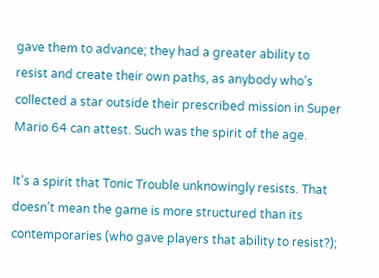gave them to advance; they had a greater ability to resist and create their own paths, as anybody who’s collected a star outside their prescribed mission in Super Mario 64 can attest. Such was the spirit of the age.

It’s a spirit that Tonic Trouble unknowingly resists. That doesn’t mean the game is more structured than its contemporaries (who gave players that ability to resist?);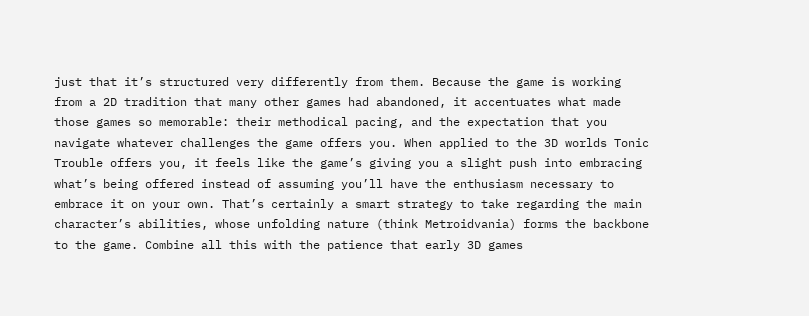just that it’s structured very differently from them. Because the game is working from a 2D tradition that many other games had abandoned, it accentuates what made those games so memorable: their methodical pacing, and the expectation that you navigate whatever challenges the game offers you. When applied to the 3D worlds Tonic Trouble offers you, it feels like the game’s giving you a slight push into embracing what’s being offered instead of assuming you’ll have the enthusiasm necessary to embrace it on your own. That’s certainly a smart strategy to take regarding the main character’s abilities, whose unfolding nature (think Metroidvania) forms the backbone to the game. Combine all this with the patience that early 3D games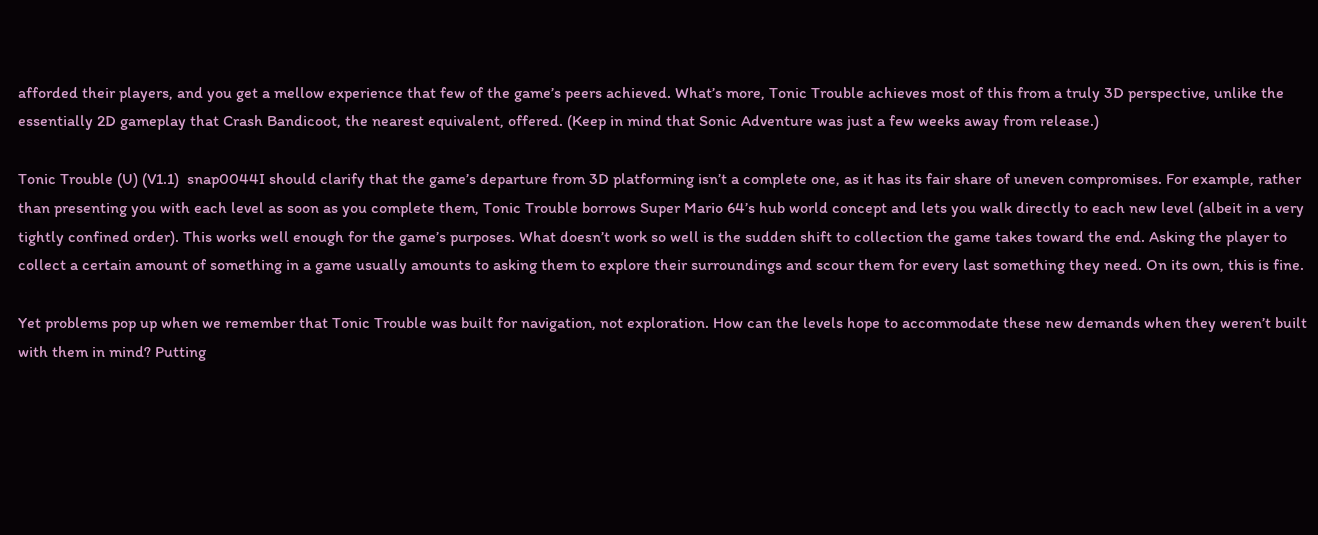afforded their players, and you get a mellow experience that few of the game’s peers achieved. What’s more, Tonic Trouble achieves most of this from a truly 3D perspective, unlike the essentially 2D gameplay that Crash Bandicoot, the nearest equivalent, offered. (Keep in mind that Sonic Adventure was just a few weeks away from release.)

Tonic Trouble (U) (V1.1)  snap0044I should clarify that the game’s departure from 3D platforming isn’t a complete one, as it has its fair share of uneven compromises. For example, rather than presenting you with each level as soon as you complete them, Tonic Trouble borrows Super Mario 64’s hub world concept and lets you walk directly to each new level (albeit in a very tightly confined order). This works well enough for the game’s purposes. What doesn’t work so well is the sudden shift to collection the game takes toward the end. Asking the player to collect a certain amount of something in a game usually amounts to asking them to explore their surroundings and scour them for every last something they need. On its own, this is fine.

Yet problems pop up when we remember that Tonic Trouble was built for navigation, not exploration. How can the levels hope to accommodate these new demands when they weren’t built with them in mind? Putting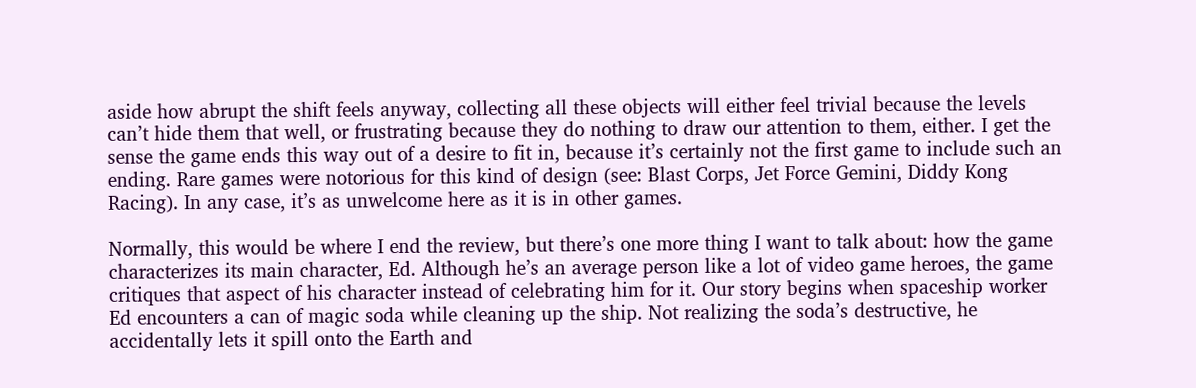aside how abrupt the shift feels anyway, collecting all these objects will either feel trivial because the levels can’t hide them that well, or frustrating because they do nothing to draw our attention to them, either. I get the sense the game ends this way out of a desire to fit in, because it’s certainly not the first game to include such an ending. Rare games were notorious for this kind of design (see: Blast Corps, Jet Force Gemini, Diddy Kong Racing). In any case, it’s as unwelcome here as it is in other games.

Normally, this would be where I end the review, but there’s one more thing I want to talk about: how the game characterizes its main character, Ed. Although he’s an average person like a lot of video game heroes, the game critiques that aspect of his character instead of celebrating him for it. Our story begins when spaceship worker Ed encounters a can of magic soda while cleaning up the ship. Not realizing the soda’s destructive, he accidentally lets it spill onto the Earth and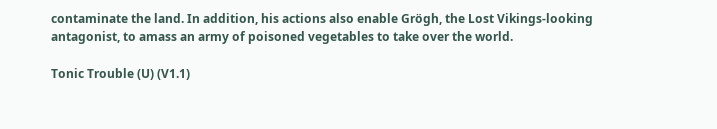contaminate the land. In addition, his actions also enable Grögh, the Lost Vikings-looking antagonist, to amass an army of poisoned vegetables to take over the world.

Tonic Trouble (U) (V1.1)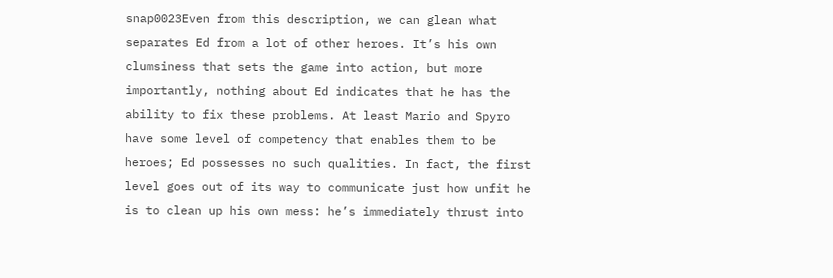snap0023Even from this description, we can glean what separates Ed from a lot of other heroes. It’s his own clumsiness that sets the game into action, but more importantly, nothing about Ed indicates that he has the ability to fix these problems. At least Mario and Spyro have some level of competency that enables them to be heroes; Ed possesses no such qualities. In fact, the first level goes out of its way to communicate just how unfit he is to clean up his own mess: he’s immediately thrust into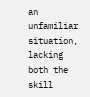an unfamiliar situation, lacking both the skill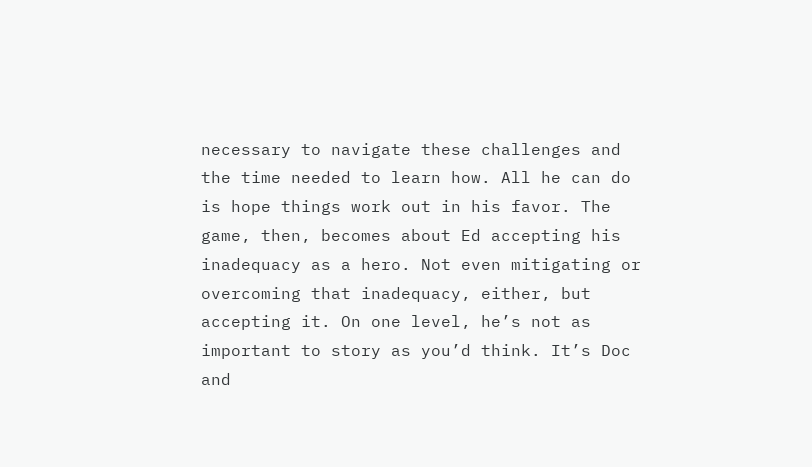necessary to navigate these challenges and the time needed to learn how. All he can do is hope things work out in his favor. The game, then, becomes about Ed accepting his inadequacy as a hero. Not even mitigating or overcoming that inadequacy, either, but accepting it. On one level, he’s not as important to story as you’d think. It’s Doc and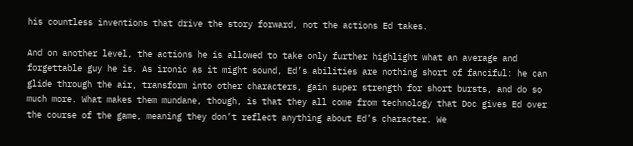his countless inventions that drive the story forward, not the actions Ed takes.

And on another level, the actions he is allowed to take only further highlight what an average and forgettable guy he is. As ironic as it might sound, Ed’s abilities are nothing short of fanciful: he can glide through the air, transform into other characters, gain super strength for short bursts, and do so much more. What makes them mundane, though, is that they all come from technology that Doc gives Ed over the course of the game, meaning they don’t reflect anything about Ed’s character. We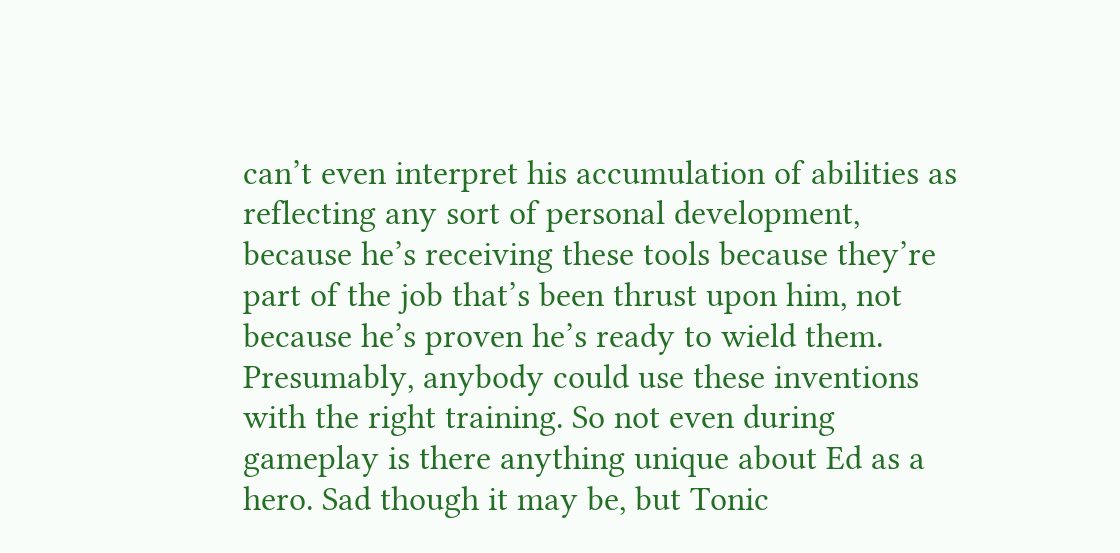can’t even interpret his accumulation of abilities as reflecting any sort of personal development, because he’s receiving these tools because they’re part of the job that’s been thrust upon him, not because he’s proven he’s ready to wield them. Presumably, anybody could use these inventions with the right training. So not even during gameplay is there anything unique about Ed as a hero. Sad though it may be, but Tonic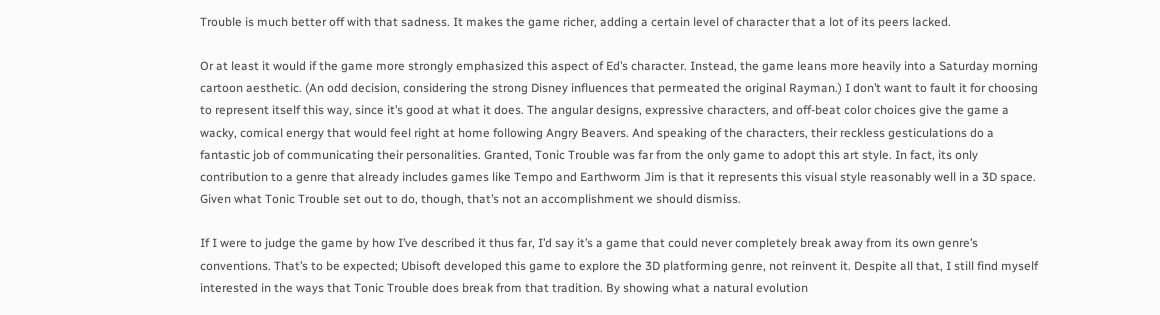Trouble is much better off with that sadness. It makes the game richer, adding a certain level of character that a lot of its peers lacked.

Or at least it would if the game more strongly emphasized this aspect of Ed’s character. Instead, the game leans more heavily into a Saturday morning cartoon aesthetic. (An odd decision, considering the strong Disney influences that permeated the original Rayman.) I don’t want to fault it for choosing to represent itself this way, since it’s good at what it does. The angular designs, expressive characters, and off-beat color choices give the game a wacky, comical energy that would feel right at home following Angry Beavers. And speaking of the characters, their reckless gesticulations do a fantastic job of communicating their personalities. Granted, Tonic Trouble was far from the only game to adopt this art style. In fact, its only contribution to a genre that already includes games like Tempo and Earthworm Jim is that it represents this visual style reasonably well in a 3D space. Given what Tonic Trouble set out to do, though, that’s not an accomplishment we should dismiss.

If I were to judge the game by how I’ve described it thus far, I’d say it’s a game that could never completely break away from its own genre’s conventions. That’s to be expected; Ubisoft developed this game to explore the 3D platforming genre, not reinvent it. Despite all that, I still find myself interested in the ways that Tonic Trouble does break from that tradition. By showing what a natural evolution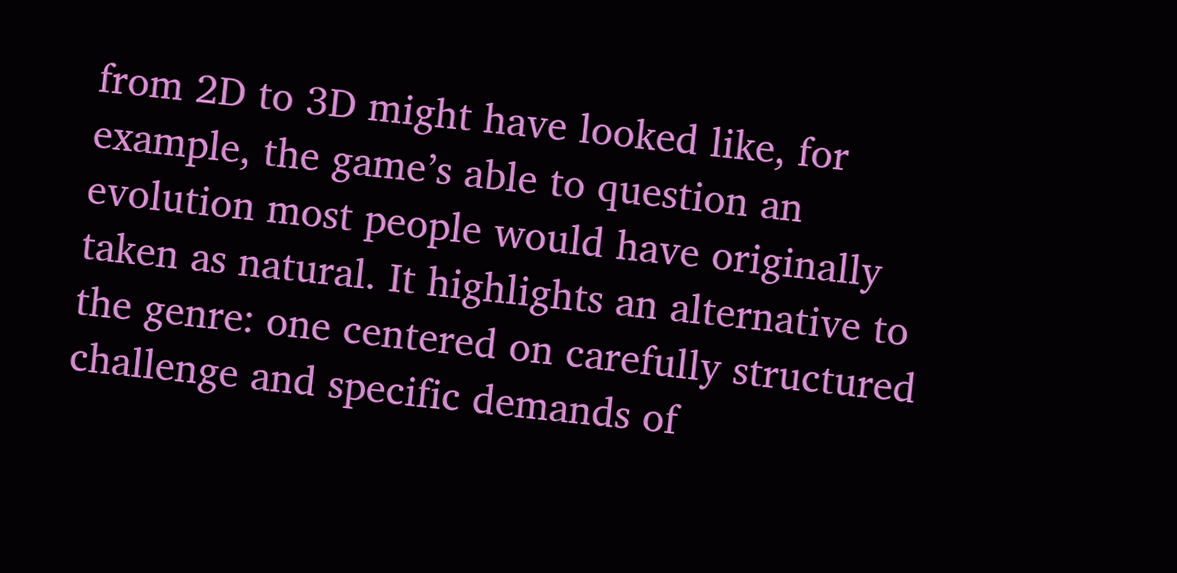from 2D to 3D might have looked like, for example, the game’s able to question an evolution most people would have originally taken as natural. It highlights an alternative to the genre: one centered on carefully structured challenge and specific demands of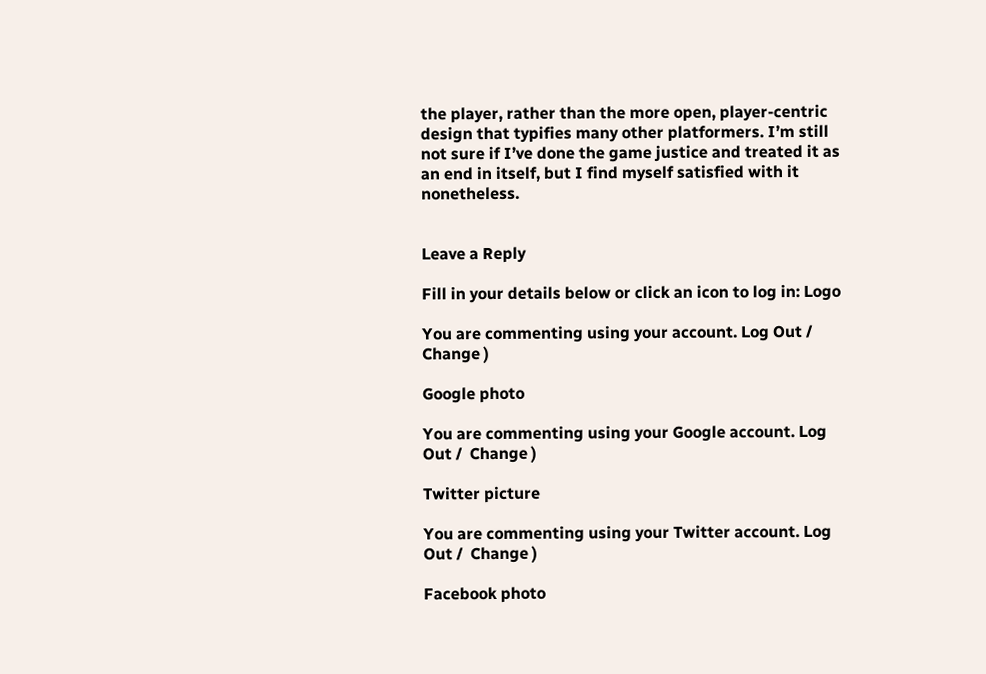the player, rather than the more open, player-centric design that typifies many other platformers. I’m still not sure if I’ve done the game justice and treated it as an end in itself, but I find myself satisfied with it nonetheless.


Leave a Reply

Fill in your details below or click an icon to log in: Logo

You are commenting using your account. Log Out /  Change )

Google photo

You are commenting using your Google account. Log Out /  Change )

Twitter picture

You are commenting using your Twitter account. Log Out /  Change )

Facebook photo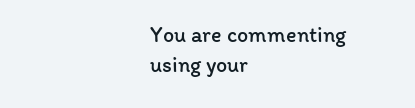You are commenting using your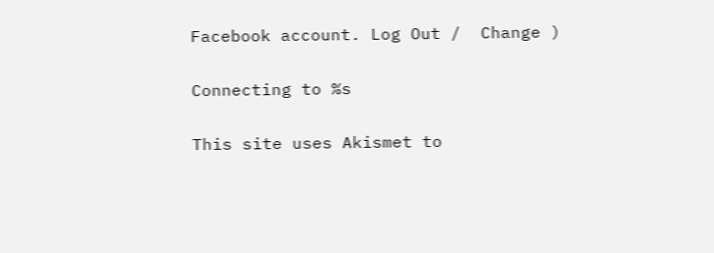Facebook account. Log Out /  Change )

Connecting to %s

This site uses Akismet to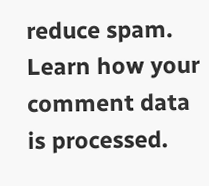reduce spam. Learn how your comment data is processed.